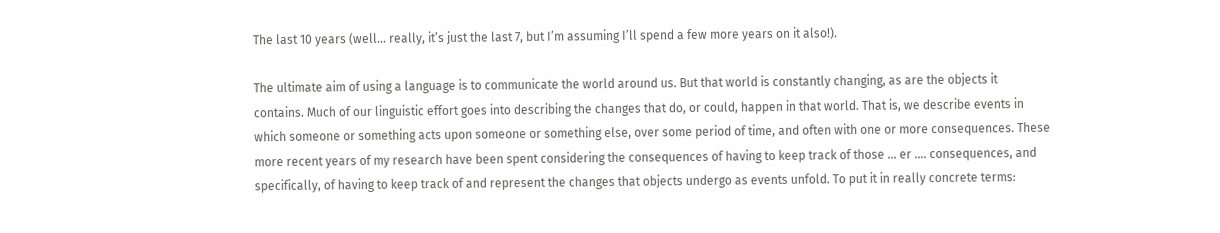The last 10 years (well… really, it’s just the last 7, but I’m assuming I’ll spend a few more years on it also!).

The ultimate aim of using a language is to communicate the world around us. But that world is constantly changing, as are the objects it contains. Much of our linguistic effort goes into describing the changes that do, or could, happen in that world. That is, we describe events in which someone or something acts upon someone or something else, over some period of time, and often with one or more consequences. These more recent years of my research have been spent considering the consequences of having to keep track of those … er …. consequences, and specifically, of having to keep track of and represent the changes that objects undergo as events unfold. To put it in really concrete terms: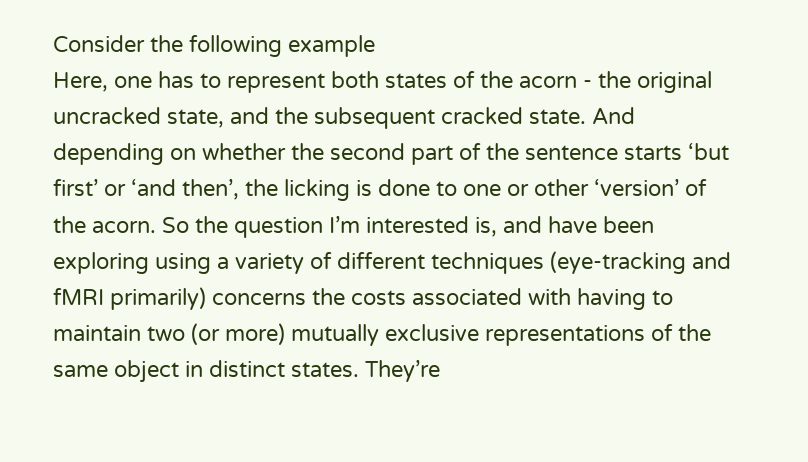Consider the following example
Here, one has to represent both states of the acorn - the original uncracked state, and the subsequent cracked state. And depending on whether the second part of the sentence starts ‘but first’ or ‘and then’, the licking is done to one or other ‘version’ of the acorn. So the question I’m interested is, and have been exploring using a variety of different techniques (eye-tracking and fMRI primarily) concerns the costs associated with having to maintain two (or more) mutually exclusive representations of the same object in distinct states. They’re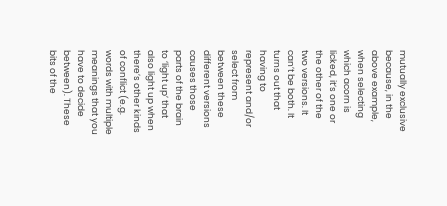mutually exclusive because, in the above example, when selecting which acorn is licked, it’s one or the other of the two versions. It can’t be both. It turns out that having to represent and/or select from between these different versions causes those parts of the brain to ‘light up’ that also light up when there’s other kinds of conflict (e.g. words with multiple meanings that you have to decide between). These bits of the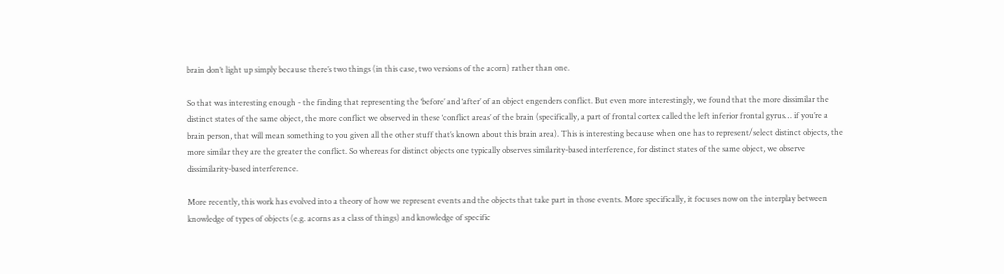brain don’t light up simply because there’s two things (in this case, two versions of the acorn) rather than one.

So that was interesting enough - the finding that representing the ‘before’ and ‘after’ of an object engenders conflict. But even more interestingly, we found that the more dissimilar the distinct states of the same object, the more conflict we observed in these ‘conflict areas’ of the brain (specifically, a part of frontal cortex called the left inferior frontal gyrus… if you’re a brain person, that will mean something to you given all the other stuff that’s known about this brain area). This is interesting because when one has to represent/select distinct objects, the more similar they are the greater the conflict. So whereas for distinct objects one typically observes similarity-based interference, for distinct states of the same object, we observe dissimilarity-based interference.

More recently, this work has evolved into a theory of how we represent events and the objects that take part in those events. More specifically, it focuses now on the interplay between knowledge of types of objects (e.g. acorns as a class of things) and knowledge of specific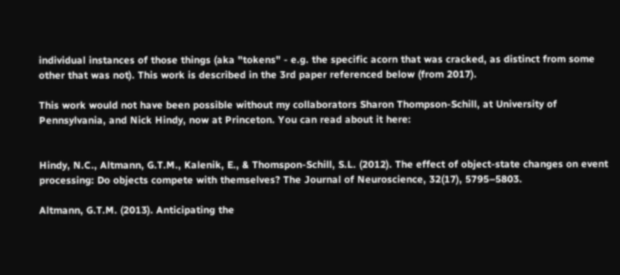individual instances of those things (aka "tokens" - e.g. the specific acorn that was cracked, as distinct from some other that was not). This work is described in the 3rd paper referenced below (from 2017).

This work would not have been possible without my collaborators Sharon Thompson-Schill, at University of Pennsylvania, and Nick Hindy, now at Princeton. You can read about it here:


Hindy, N.C., Altmann, G.T.M., Kalenik, E., & Thomspon-Schill, S.L. (2012). The effect of object-state changes on event processing: Do objects compete with themselves? The Journal of Neuroscience, 32(17), 5795–5803.

Altmann, G.T.M. (2013). Anticipating the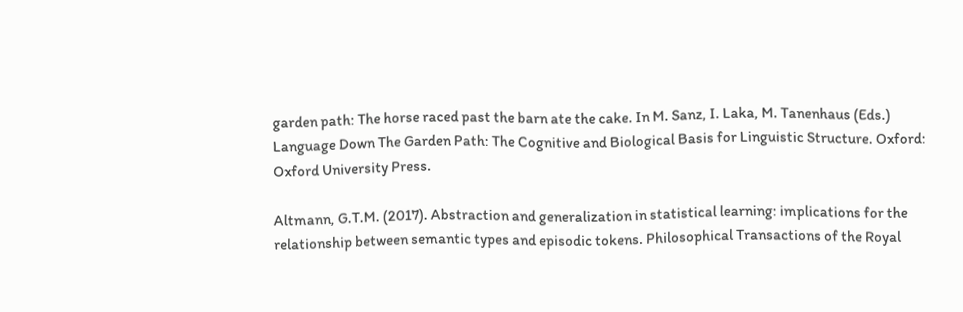garden path: The horse raced past the barn ate the cake. In M. Sanz, I. Laka, M. Tanenhaus (Eds.) Language Down The Garden Path: The Cognitive and Biological Basis for Linguistic Structure. Oxford: Oxford University Press.

Altmann, G.T.M. (2017). Abstraction and generalization in statistical learning: implications for the relationship between semantic types and episodic tokens. Philosophical Transactions of the Royal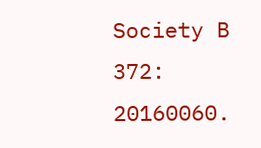Society B 372: 20160060.